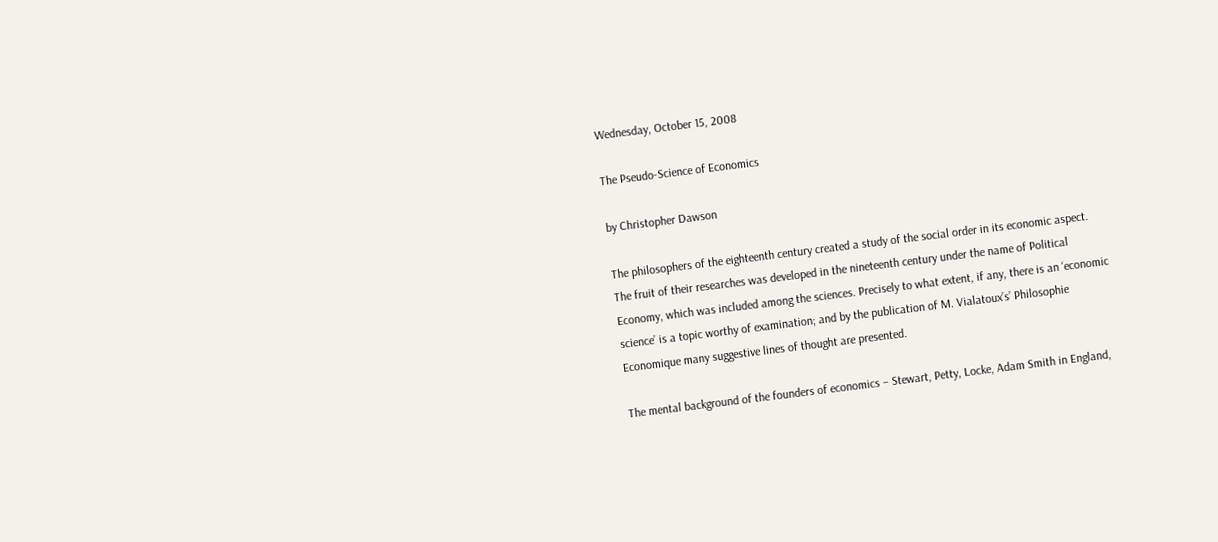Wednesday, October 15, 2008

The Pseudo-Science of Economics

by Christopher Dawson

The philosophers of the eighteenth century created a study of the social order in its economic aspect. The fruit of their researches was developed in the nineteenth century under the name of Political Economy, which was included among the sciences. Precisely to what extent, if any, there is an ‘economic science’ is a topic worthy of examination; and by the publication of M. Vialatoux’s’ Philosophie Economique many suggestive lines of thought are presented.

The mental background of the founders of economics – Stewart, Petty, Locke, Adam Smith in England,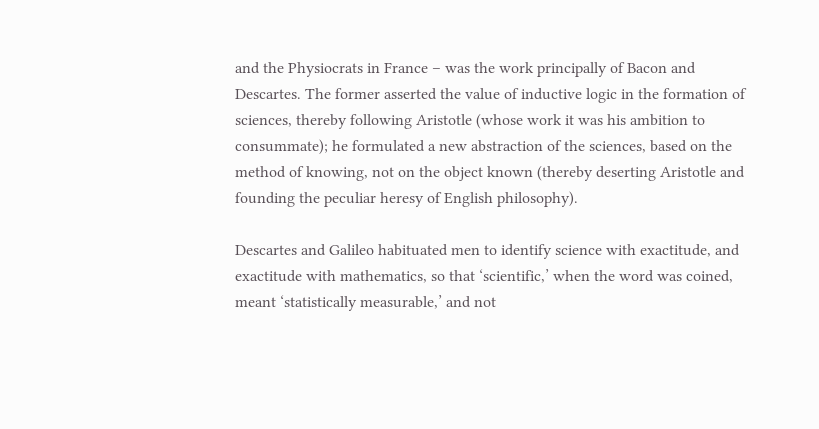and the Physiocrats in France – was the work principally of Bacon and Descartes. The former asserted the value of inductive logic in the formation of sciences, thereby following Aristotle (whose work it was his ambition to consummate); he formulated a new abstraction of the sciences, based on the method of knowing, not on the object known (thereby deserting Aristotle and founding the peculiar heresy of English philosophy).

Descartes and Galileo habituated men to identify science with exactitude, and exactitude with mathematics, so that ‘scientific,’ when the word was coined, meant ‘statistically measurable,’ and not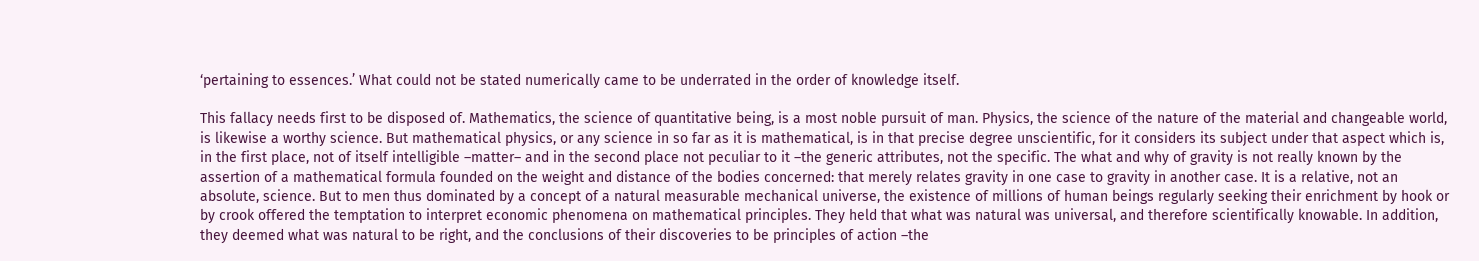‘pertaining to essences.’ What could not be stated numerically came to be underrated in the order of knowledge itself.

This fallacy needs first to be disposed of. Mathematics, the science of quantitative being, is a most noble pursuit of man. Physics, the science of the nature of the material and changeable world, is likewise a worthy science. But mathematical physics, or any science in so far as it is mathematical, is in that precise degree unscientific, for it considers its subject under that aspect which is, in the first place, not of itself intelligible –matter– and in the second place not peculiar to it –the generic attributes, not the specific. The what and why of gravity is not really known by the assertion of a mathematical formula founded on the weight and distance of the bodies concerned: that merely relates gravity in one case to gravity in another case. It is a relative, not an absolute, science. But to men thus dominated by a concept of a natural measurable mechanical universe, the existence of millions of human beings regularly seeking their enrichment by hook or by crook offered the temptation to interpret economic phenomena on mathematical principles. They held that what was natural was universal, and therefore scientifically knowable. In addition, they deemed what was natural to be right, and the conclusions of their discoveries to be principles of action –the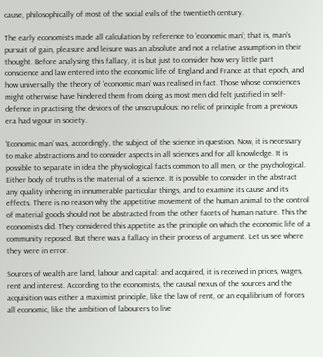cause, philosophically of most of the social evils of the twentieth century.

The early economists made all calculation by reference to ‘economic man’; that is, man’s pursuit of gain, pleasure and leisure was an absolute and not a relative assumption in their thought. Before analysing this fallacy, it is but just to consider how very little part conscience and law entered into the economic life of England and France at that epoch, and how universally the theory of ‘economic man’ was realised in fact. Those whose consciences might otherwise have hindered them from doing as most men did felt justified in self-defence in practising the devices of the unscrupulous: no relic of principle from a previous era had vigour in society.

‘Economic man’ was, accordingly, the subject of the science in question. Now, it is necessary to make abstractions and to consider aspects in all sciences and for all knowledge. It is possible to separate in idea the physiological facts common to all men, or the psychological. Either body of truths is the material of a science. It is possible to consider in the abstract any quality inhering in innumerable particular things, and to examine its cause and its effects. There is no reason why the appetitive movement of the human animal to the control of material goods should not be abstracted from the other facets of human nature. This the economists did. They considered this appetite as the principle on which the economic life of a community reposed. But there was a fallacy in their process of argument. Let us see where they were in error.

Sources of wealth are land, labour and capital: and acquired, it is received in prices, wages, rent and interest. According to the economists, the causal nexus of the sources and the acquisition was either a maximist principle, like the law of rent, or an equilibrium of forces all economic, like the ambition of labourers to live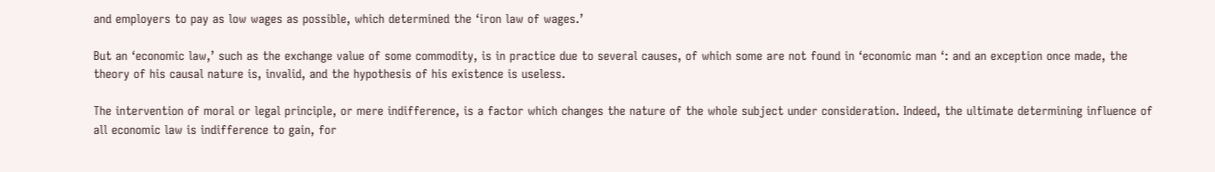and employers to pay as low wages as possible, which determined the ‘iron law of wages.’

But an ‘economic law,’ such as the exchange value of some commodity, is in practice due to several causes, of which some are not found in ‘economic man ‘: and an exception once made, the theory of his causal nature is, invalid, and the hypothesis of his existence is useless.

The intervention of moral or legal principle, or mere indifference, is a factor which changes the nature of the whole subject under consideration. Indeed, the ultimate determining influence of all economic law is indifference to gain, for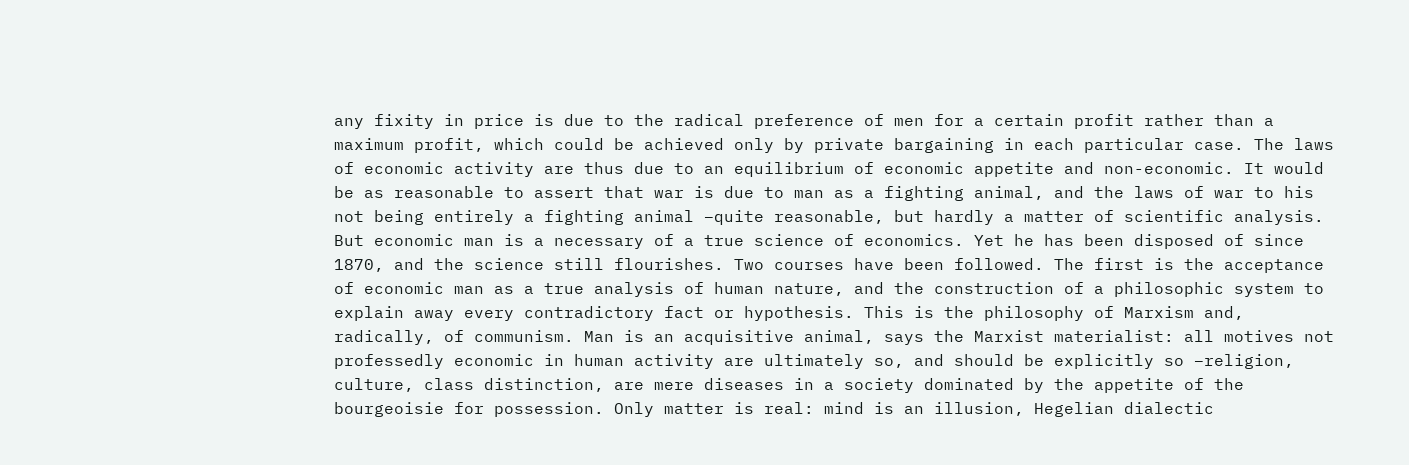any fixity in price is due to the radical preference of men for a certain profit rather than a maximum profit, which could be achieved only by private bargaining in each particular case. The laws of economic activity are thus due to an equilibrium of economic appetite and non-economic. It would be as reasonable to assert that war is due to man as a fighting animal, and the laws of war to his not being entirely a fighting animal –quite reasonable, but hardly a matter of scientific analysis. But economic man is a necessary of a true science of economics. Yet he has been disposed of since 1870, and the science still flourishes. Two courses have been followed. The first is the acceptance of economic man as a true analysis of human nature, and the construction of a philosophic system to explain away every contradictory fact or hypothesis. This is the philosophy of Marxism and, radically, of communism. Man is an acquisitive animal, says the Marxist materialist: all motives not professedly economic in human activity are ultimately so, and should be explicitly so –religion, culture, class distinction, are mere diseases in a society dominated by the appetite of the bourgeoisie for possession. Only matter is real: mind is an illusion, Hegelian dialectic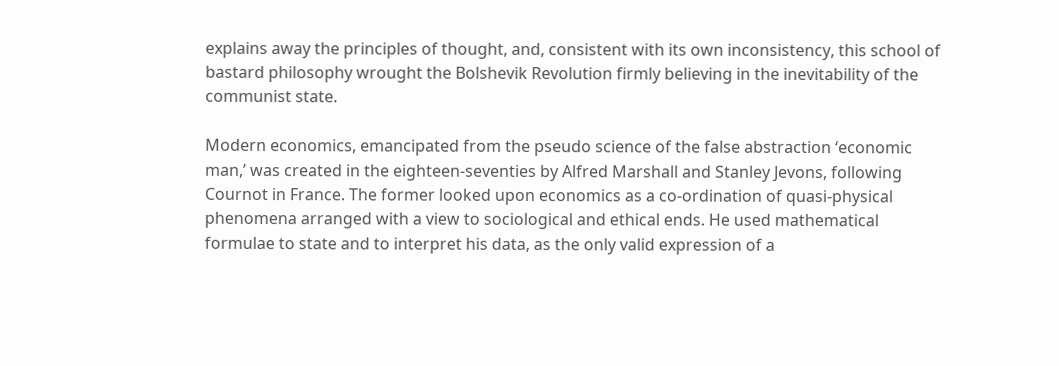explains away the principles of thought, and, consistent with its own inconsistency, this school of bastard philosophy wrought the Bolshevik Revolution firmly believing in the inevitability of the communist state.

Modern economics, emancipated from the pseudo science of the false abstraction ‘economic man,’ was created in the eighteen-seventies by Alfred Marshall and Stanley Jevons, following Cournot in France. The former looked upon economics as a co-ordination of quasi-physical phenomena arranged with a view to sociological and ethical ends. He used mathematical formulae to state and to interpret his data, as the only valid expression of a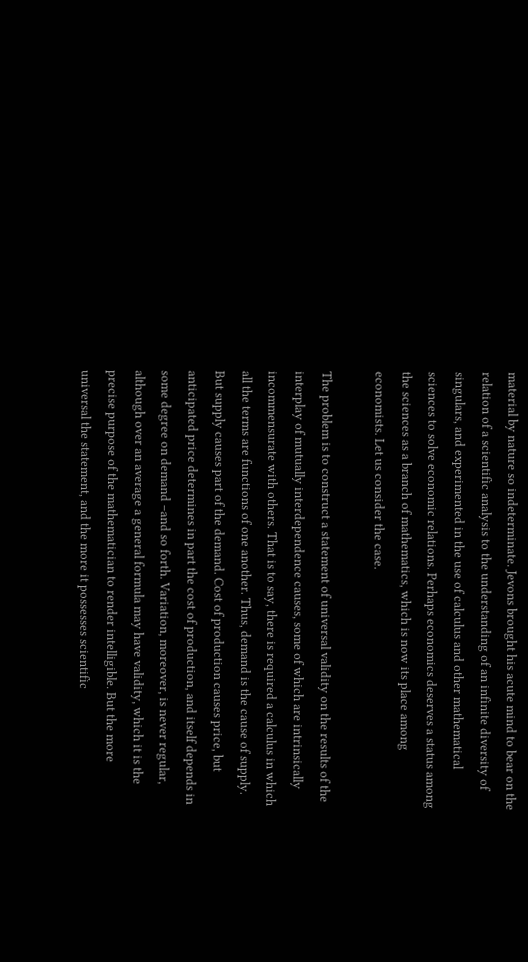material by nature so indeterminate. Jevons brought his acute mind to bear on the relation of a scientific analysis to the understanding of an infinite diversity of singulars, and experimented in the use of calculus and other mathematical sciences to solve economic relations. Perhaps economics deserves a status among the sciences as a branch of mathematics, which is now its place among economists. Let us consider the case.

The problem is to construct a statement of universal validity on the results of the interplay of mutually interdependence causes, some of which are intrinsically incommensurate with others. That is to say, there is required a calculus in which all the terms are functions of one another. Thus, demand is the cause of supply. But supply causes part of the demand. Cost of production causes price, but anticipated price determines in part the cost of production, and itself depends in some degree on demand –and so forth. Variation, moreover, is never regular, although over an average a general formula may have validity, which it is the precise purpose of the mathematician to render intelligible. But the more universal the statement, and the more it possesses scientific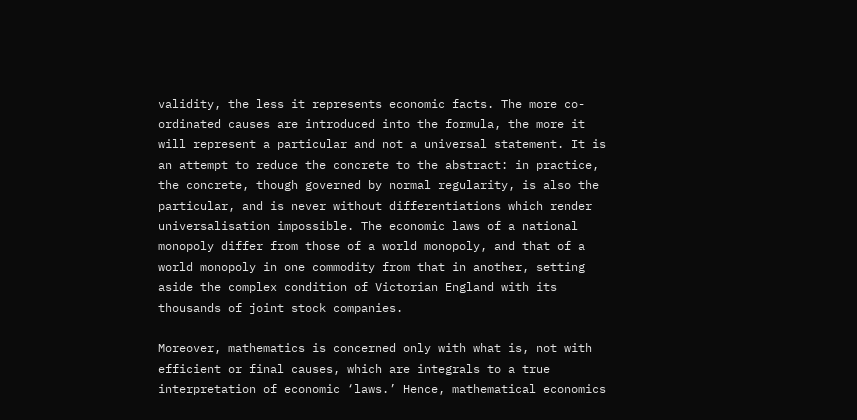validity, the less it represents economic facts. The more co-ordinated causes are introduced into the formula, the more it will represent a particular and not a universal statement. It is an attempt to reduce the concrete to the abstract: in practice, the concrete, though governed by normal regularity, is also the particular, and is never without differentiations which render universalisation impossible. The economic laws of a national monopoly differ from those of a world monopoly, and that of a world monopoly in one commodity from that in another, setting aside the complex condition of Victorian England with its thousands of joint stock companies.

Moreover, mathematics is concerned only with what is, not with efficient or final causes, which are integrals to a true interpretation of economic ‘laws.’ Hence, mathematical economics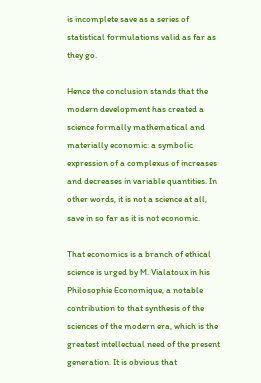is incomplete save as a series of statistical formulations valid as far as they go.

Hence the conclusion stands that the modern development has created a science formally mathematical and materially economic: a symbolic expression of a complexus of increases and decreases in variable quantities. In other words, it is not a science at all, save in so far as it is not economic.

That economics is a branch of ethical science is urged by M. Vialatoux in his Philosophie Economique, a notable contribution to that synthesis of the sciences of the modern era, which is the greatest intellectual need of the present generation. It is obvious that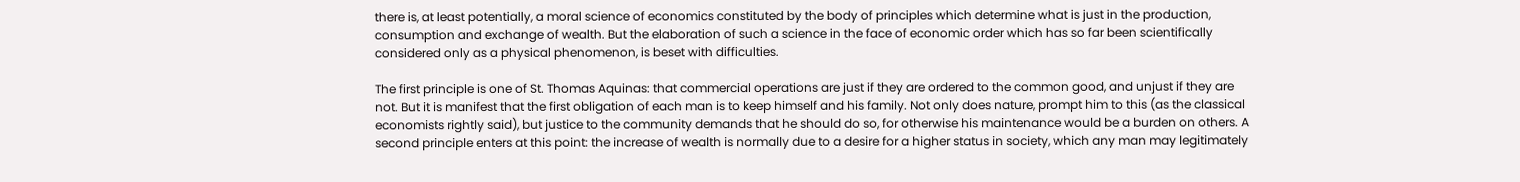there is, at least potentially, a moral science of economics constituted by the body of principles which determine what is just in the production, consumption and exchange of wealth. But the elaboration of such a science in the face of economic order which has so far been scientifically considered only as a physical phenomenon, is beset with difficulties.

The first principle is one of St. Thomas Aquinas: that commercial operations are just if they are ordered to the common good, and unjust if they are not. But it is manifest that the first obligation of each man is to keep himself and his family. Not only does nature, prompt him to this (as the classical economists rightly said), but justice to the community demands that he should do so, for otherwise his maintenance would be a burden on others. A second principle enters at this point: the increase of wealth is normally due to a desire for a higher status in society, which any man may legitimately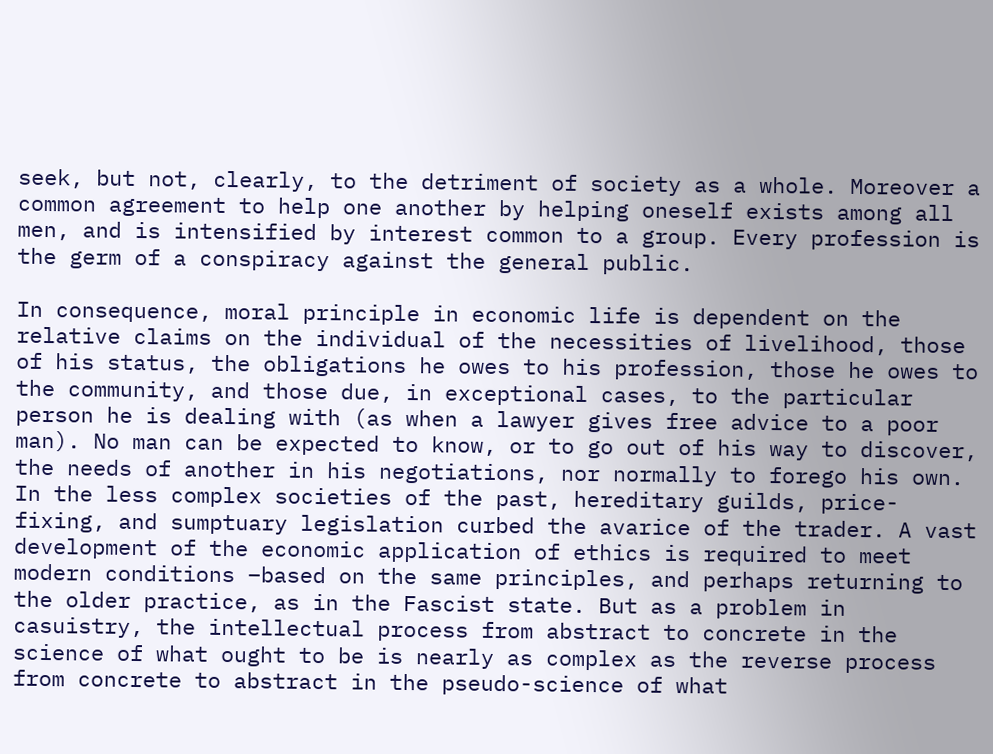seek, but not, clearly, to the detriment of society as a whole. Moreover a common agreement to help one another by helping oneself exists among all men, and is intensified by interest common to a group. Every profession is the germ of a conspiracy against the general public.

In consequence, moral principle in economic life is dependent on the relative claims on the individual of the necessities of livelihood, those of his status, the obligations he owes to his profession, those he owes to the community, and those due, in exceptional cases, to the particular person he is dealing with (as when a lawyer gives free advice to a poor man). No man can be expected to know, or to go out of his way to discover, the needs of another in his negotiations, nor normally to forego his own. In the less complex societies of the past, hereditary guilds, price-fixing, and sumptuary legislation curbed the avarice of the trader. A vast development of the economic application of ethics is required to meet modern conditions –based on the same principles, and perhaps returning to the older practice, as in the Fascist state. But as a problem in casuistry, the intellectual process from abstract to concrete in the science of what ought to be is nearly as complex as the reverse process from concrete to abstract in the pseudo-science of what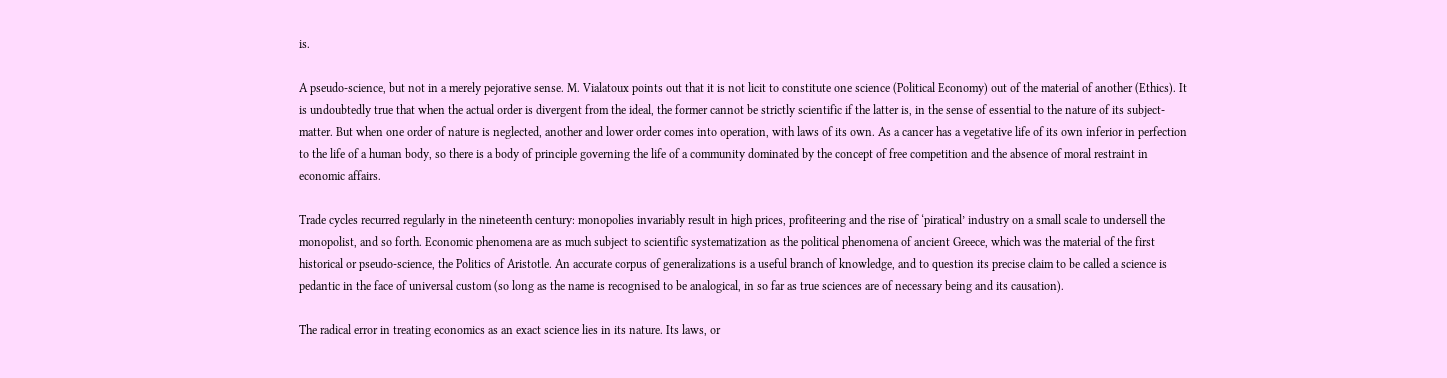is.

A pseudo-science, but not in a merely pejorative sense. M. Vialatoux points out that it is not licit to constitute one science (Political Economy) out of the material of another (Ethics). It is undoubtedly true that when the actual order is divergent from the ideal, the former cannot be strictly scientific if the latter is, in the sense of essential to the nature of its subject-matter. But when one order of nature is neglected, another and lower order comes into operation, with laws of its own. As a cancer has a vegetative life of its own inferior in perfection to the life of a human body, so there is a body of principle governing the life of a community dominated by the concept of free competition and the absence of moral restraint in economic affairs.

Trade cycles recurred regularly in the nineteenth century: monopolies invariably result in high prices, profiteering and the rise of ‘piratical’ industry on a small scale to undersell the monopolist, and so forth. Economic phenomena are as much subject to scientific systematization as the political phenomena of ancient Greece, which was the material of the first historical or pseudo-science, the Politics of Aristotle. An accurate corpus of generalizations is a useful branch of knowledge, and to question its precise claim to be called a science is pedantic in the face of universal custom (so long as the name is recognised to be analogical, in so far as true sciences are of necessary being and its causation).

The radical error in treating economics as an exact science lies in its nature. Its laws, or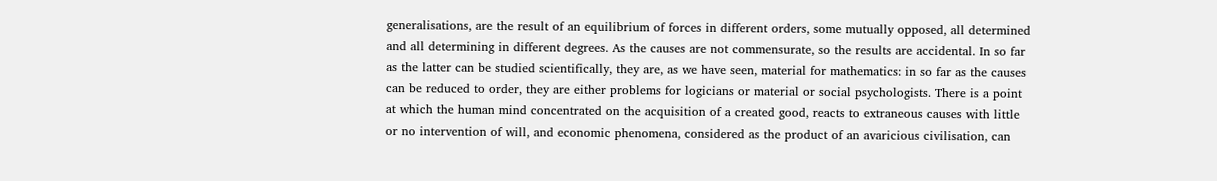generalisations, are the result of an equilibrium of forces in different orders, some mutually opposed, all determined and all determining in different degrees. As the causes are not commensurate, so the results are accidental. In so far as the latter can be studied scientifically, they are, as we have seen, material for mathematics: in so far as the causes can be reduced to order, they are either problems for logicians or material or social psychologists. There is a point at which the human mind concentrated on the acquisition of a created good, reacts to extraneous causes with little or no intervention of will, and economic phenomena, considered as the product of an avaricious civilisation, can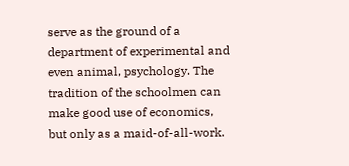serve as the ground of a department of experimental and even animal, psychology. The tradition of the schoolmen can make good use of economics, but only as a maid-of-all-work.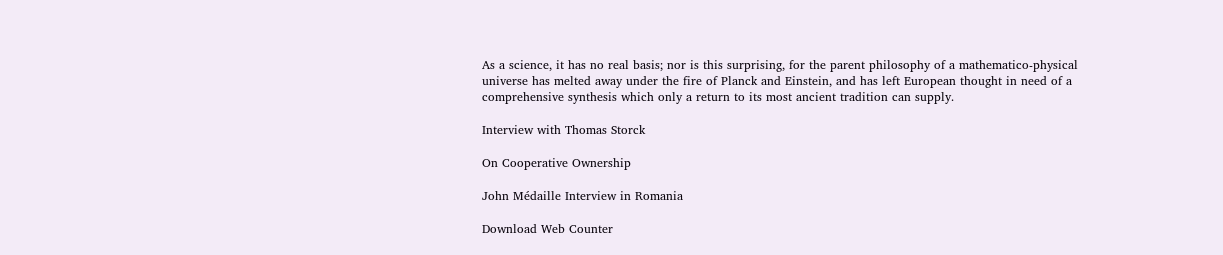As a science, it has no real basis; nor is this surprising, for the parent philosophy of a mathematico-physical universe has melted away under the fire of Planck and Einstein, and has left European thought in need of a comprehensive synthesis which only a return to its most ancient tradition can supply.

Interview with Thomas Storck

On Cooperative Ownership

John Médaille Interview in Romania

Download Web Counter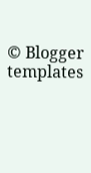© Blogger templates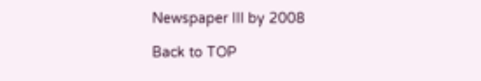Newspaper III by 2008

Back to TOP